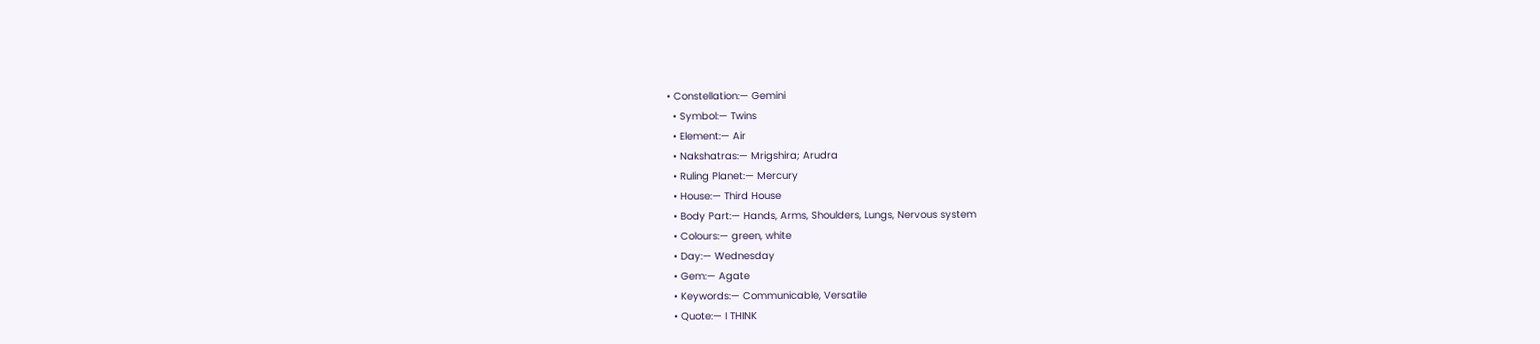• Constellation:— Gemini
  • Symbol:— Twins
  • Element:— Air
  • Nakshatras:— Mrigshira; Arudra
  • Ruling Planet:— Mercury
  • House:— Third House
  • Body Part:— Hands, Arms, Shoulders, Lungs, Nervous system
  • Colours:— green, white
  • Day:— Wednesday
  • Gem:— Agate
  • Keywords:— Communicable, Versatile
  • Quote:— I THINK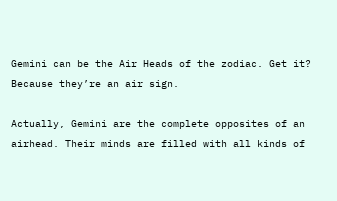Gemini can be the Air Heads of the zodiac. Get it? Because they’re an air sign.

Actually, Gemini are the complete opposites of an airhead. Their minds are filled with all kinds of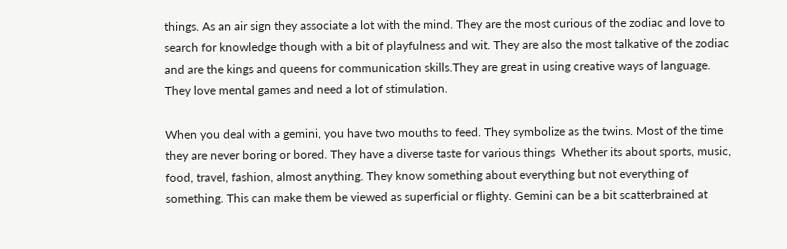things. As an air sign they associate a lot with the mind. They are the most curious of the zodiac and love to search for knowledge though with a bit of playfulness and wit. They are also the most talkative of the zodiac and are the kings and queens for communication skills.They are great in using creative ways of language. They love mental games and need a lot of stimulation.

When you deal with a gemini, you have two mouths to feed. They symbolize as the twins. Most of the time they are never boring or bored. They have a diverse taste for various things  Whether its about sports, music, food, travel, fashion, almost anything. They know something about everything but not everything of something. This can make them be viewed as superficial or flighty. Gemini can be a bit scatterbrained at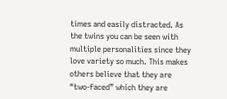times and easily distracted. As the twins you can be seen with multiple personalities since they love variety so much. This makes others believe that they are “two-faced” which they are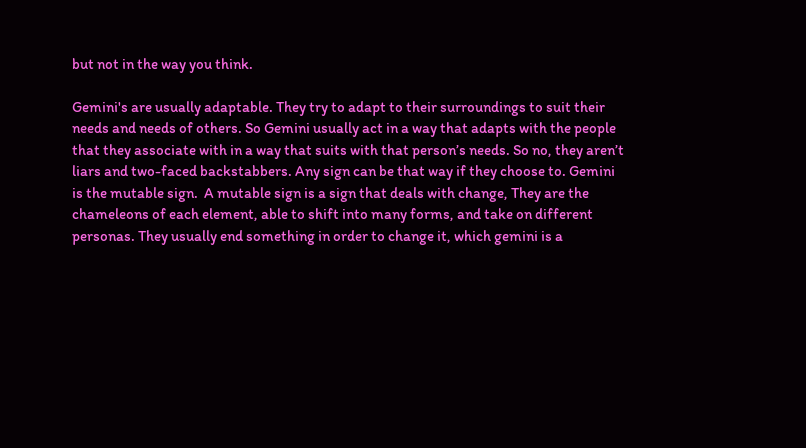but not in the way you think.

Gemini's are usually adaptable. They try to adapt to their surroundings to suit their needs and needs of others. So Gemini usually act in a way that adapts with the people that they associate with in a way that suits with that person’s needs. So no, they aren’t liars and two-faced backstabbers. Any sign can be that way if they choose to. Gemini is the mutable sign.  A mutable sign is a sign that deals with change, They are the chameleons of each element, able to shift into many forms, and take on different personas. They usually end something in order to change it, which gemini is a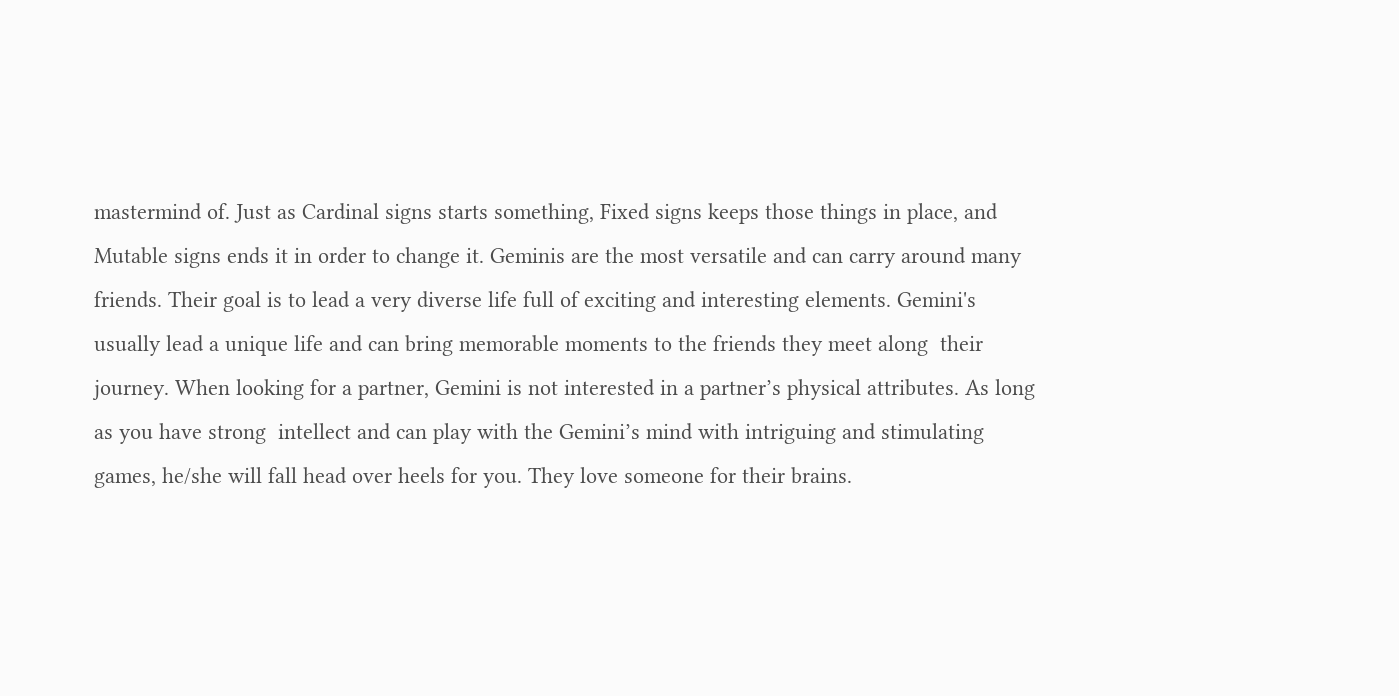mastermind of. Just as Cardinal signs starts something, Fixed signs keeps those things in place, and Mutable signs ends it in order to change it. Geminis are the most versatile and can carry around many friends. Their goal is to lead a very diverse life full of exciting and interesting elements. Gemini's usually lead a unique life and can bring memorable moments to the friends they meet along  their journey. When looking for a partner, Gemini is not interested in a partner’s physical attributes. As long as you have strong  intellect and can play with the Gemini’s mind with intriguing and stimulating games, he/she will fall head over heels for you. They love someone for their brains.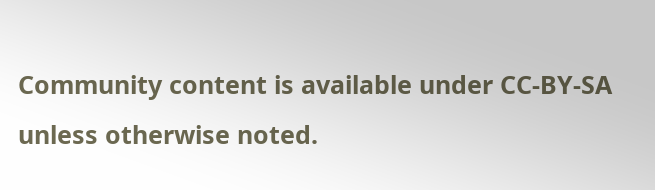Community content is available under CC-BY-SA unless otherwise noted.